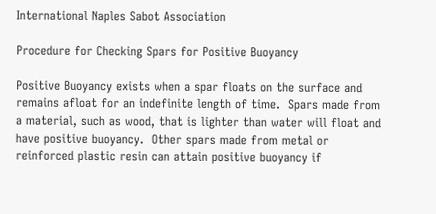International Naples Sabot Association

Procedure for Checking Spars for Positive Buoyancy

Positive Buoyancy exists when a spar floats on the surface and remains afloat for an indefinite length of time.  Spars made from a material, such as wood, that is lighter than water will float and have positive buoyancy.  Other spars made from metal or reinforced plastic resin can attain positive buoyancy if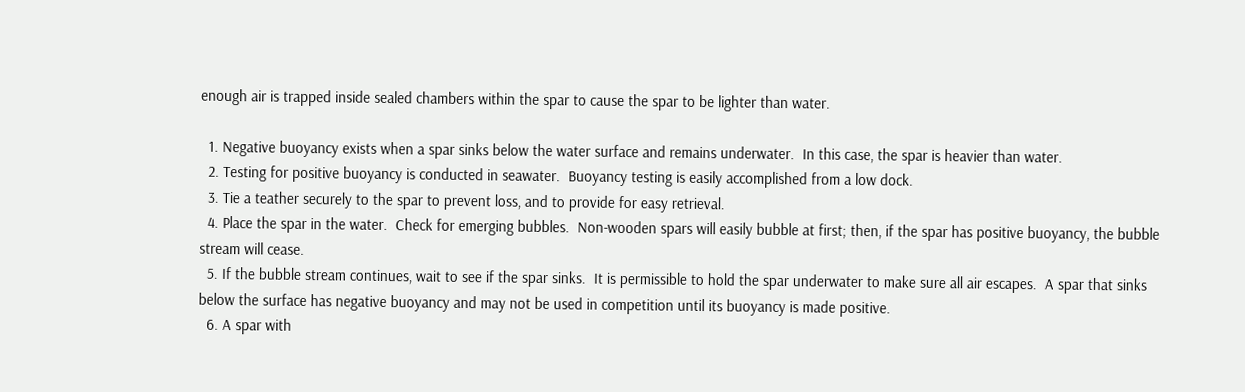enough air is trapped inside sealed chambers within the spar to cause the spar to be lighter than water.

  1. Negative buoyancy exists when a spar sinks below the water surface and remains underwater.  In this case, the spar is heavier than water.
  2. Testing for positive buoyancy is conducted in seawater.  Buoyancy testing is easily accomplished from a low dock.
  3. Tie a teather securely to the spar to prevent loss, and to provide for easy retrieval.
  4. Place the spar in the water.  Check for emerging bubbles.  Non-wooden spars will easily bubble at first; then, if the spar has positive buoyancy, the bubble stream will cease.
  5. If the bubble stream continues, wait to see if the spar sinks.  It is permissible to hold the spar underwater to make sure all air escapes.  A spar that sinks below the surface has negative buoyancy and may not be used in competition until its buoyancy is made positive.
  6. A spar with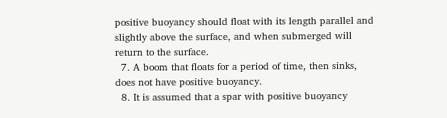positive buoyancy should float with its length parallel and slightly above the surface, and when submerged will return to the surface.
  7. A boom that floats for a period of time, then sinks, does not have positive buoyancy.
  8. It is assumed that a spar with positive buoyancy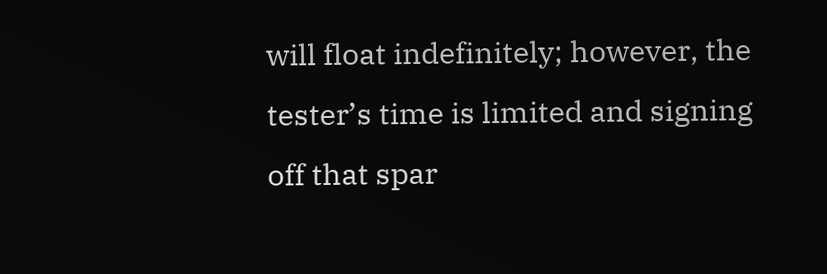will float indefinitely; however, the tester’s time is limited and signing off that spar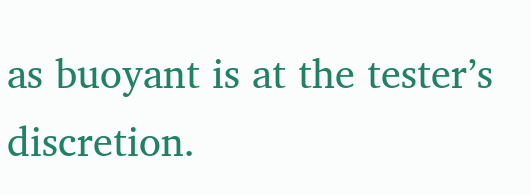as buoyant is at the tester’s discretion.